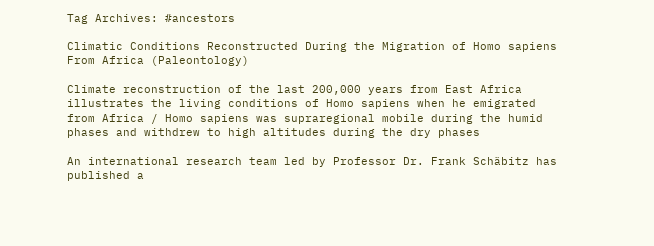Tag Archives: #ancestors

Climatic Conditions Reconstructed During the Migration of Homo sapiens From Africa (Paleontology)

Climate reconstruction of the last 200,000 years from East Africa illustrates the living conditions of Homo sapiens when he emigrated from Africa / Homo sapiens was supraregional mobile during the humid phases and withdrew to high altitudes during the dry phases

An international research team led by Professor Dr. Frank Schäbitz has published a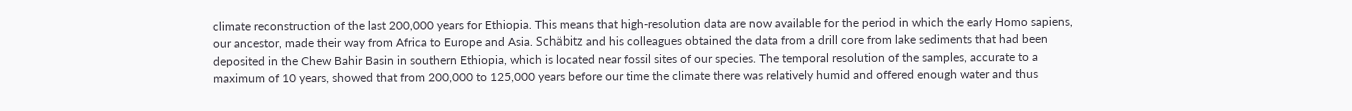climate reconstruction of the last 200,000 years for Ethiopia. This means that high-resolution data are now available for the period in which the early Homo sapiens, our ancestor, made their way from Africa to Europe and Asia. Schäbitz and his colleagues obtained the data from a drill core from lake sediments that had been deposited in the Chew Bahir Basin in southern Ethiopia, which is located near fossil sites of our species. The temporal resolution of the samples, accurate to a maximum of 10 years, showed that from 200,000 to 125,000 years before our time the climate there was relatively humid and offered enough water and thus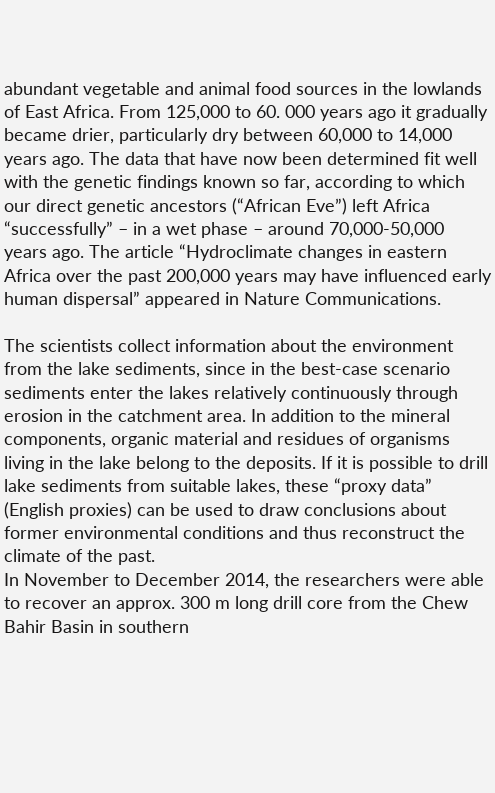abundant vegetable and animal food sources in the lowlands of East Africa. From 125,000 to 60. 000 years ago it gradually became drier, particularly dry between 60,000 to 14,000 years ago. The data that have now been determined fit well with the genetic findings known so far, according to which our direct genetic ancestors (“African Eve”) left Africa “successfully” – in a wet phase – around 70,000-50,000 years ago. The article “Hydroclimate changes in eastern Africa over the past 200,000 years may have influenced early human dispersal” appeared in Nature Communications.

The scientists collect information about the environment from the lake sediments, since in the best-case scenario sediments enter the lakes relatively continuously through erosion in the catchment area. In addition to the mineral components, organic material and residues of organisms living in the lake belong to the deposits. If it is possible to drill lake sediments from suitable lakes, these “proxy data” (English proxies) can be used to draw conclusions about former environmental conditions and thus reconstruct the climate of the past.
In November to December 2014, the researchers were able to recover an approx. 300 m long drill core from the Chew Bahir Basin in southern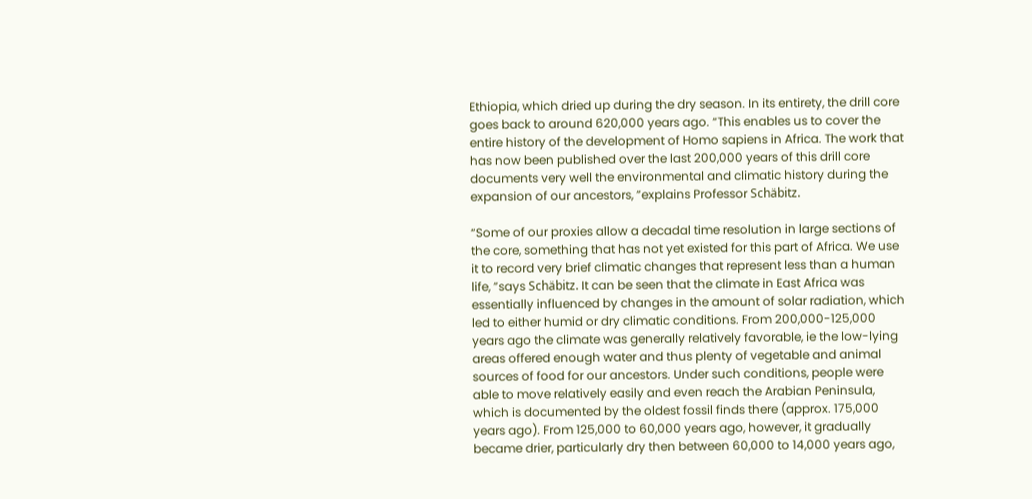Ethiopia, which dried up during the dry season. In its entirety, the drill core goes back to around 620,000 years ago. “This enables us to cover the entire history of the development of Homo sapiens in Africa. The work that has now been published over the last 200,000 years of this drill core documents very well the environmental and climatic history during the expansion of our ancestors, ”explains Professor Schäbitz.

“Some of our proxies allow a decadal time resolution in large sections of the core, something that has not yet existed for this part of Africa. We use it to record very brief climatic changes that represent less than a human life, ”says Schäbitz. It can be seen that the climate in East Africa was essentially influenced by changes in the amount of solar radiation, which led to either humid or dry climatic conditions. From 200,000-125,000 years ago the climate was generally relatively favorable, ie the low-lying areas offered enough water and thus plenty of vegetable and animal sources of food for our ancestors. Under such conditions, people were able to move relatively easily and even reach the Arabian Peninsula, which is documented by the oldest fossil finds there (approx. 175,000 years ago). From 125,000 to 60,000 years ago, however, it gradually became drier, particularly dry then between 60,000 to 14,000 years ago,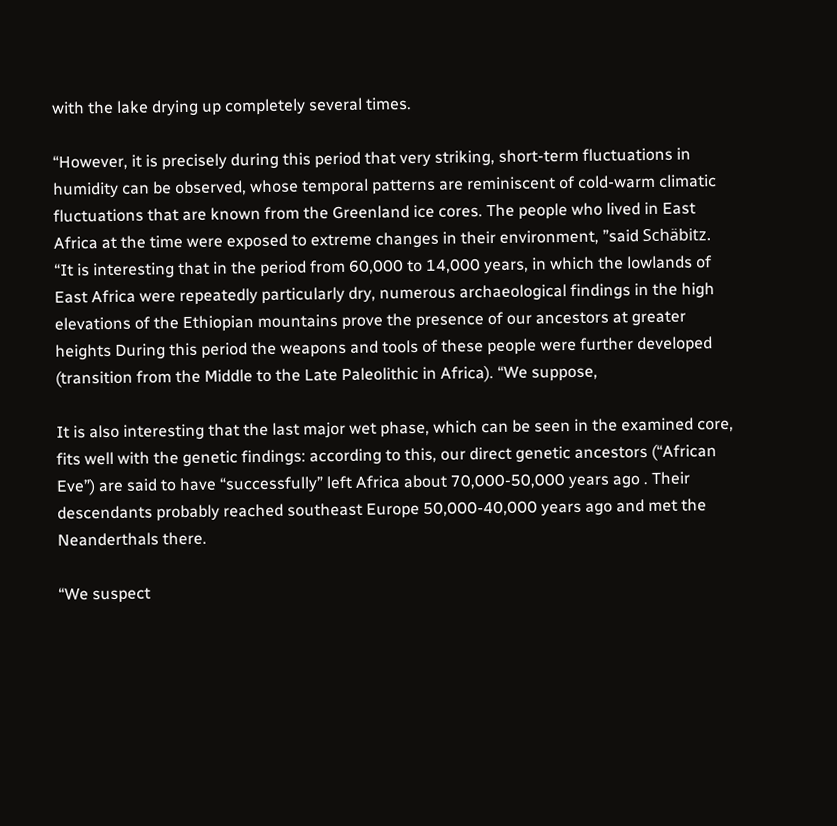with the lake drying up completely several times.

“However, it is precisely during this period that very striking, short-term fluctuations in humidity can be observed, whose temporal patterns are reminiscent of cold-warm climatic fluctuations that are known from the Greenland ice cores. The people who lived in East Africa at the time were exposed to extreme changes in their environment, ”said Schäbitz. “It is interesting that in the period from 60,000 to 14,000 years, in which the lowlands of East Africa were repeatedly particularly dry, numerous archaeological findings in the high elevations of the Ethiopian mountains prove the presence of our ancestors at greater heights During this period the weapons and tools of these people were further developed (transition from the Middle to the Late Paleolithic in Africa). “We suppose,

It is also interesting that the last major wet phase, which can be seen in the examined core, fits well with the genetic findings: according to this, our direct genetic ancestors (“African Eve”) are said to have “successfully” left Africa about 70,000-50,000 years ago . Their descendants probably reached southeast Europe 50,000-40,000 years ago and met the Neanderthals there.

“We suspect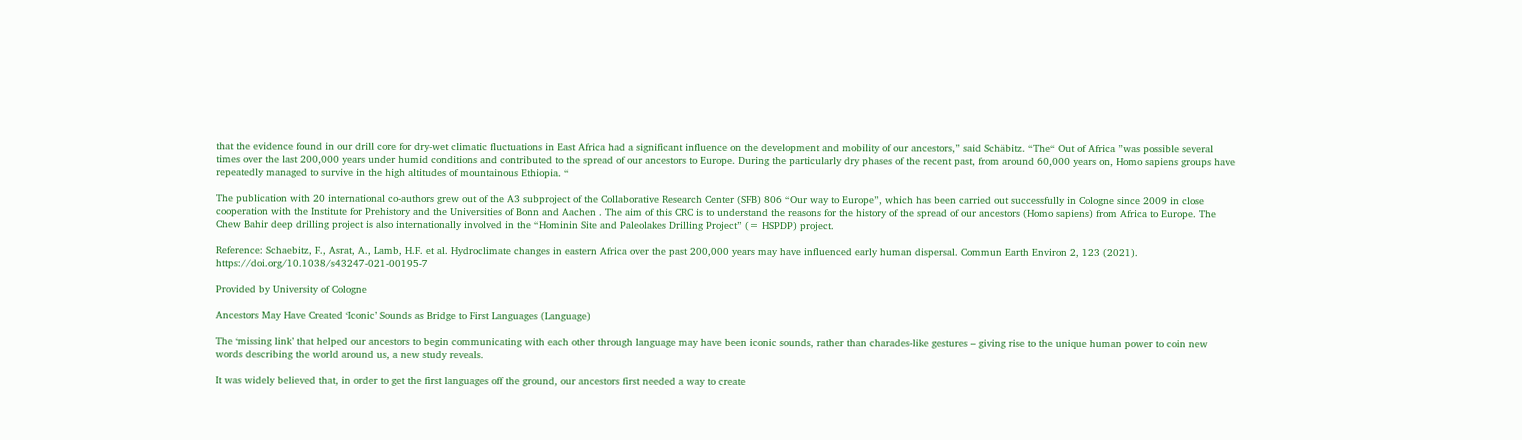that the evidence found in our drill core for dry-wet climatic fluctuations in East Africa had a significant influence on the development and mobility of our ancestors,” said Schäbitz. “The“ Out of Africa ”was possible several times over the last 200,000 years under humid conditions and contributed to the spread of our ancestors to Europe. During the particularly dry phases of the recent past, from around 60,000 years on, Homo sapiens groups have repeatedly managed to survive in the high altitudes of mountainous Ethiopia. “

The publication with 20 international co-authors grew out of the A3 subproject of the Collaborative Research Center (SFB) 806 “Our way to Europe”, which has been carried out successfully in Cologne since 2009 in close cooperation with the Institute for Prehistory and the Universities of Bonn and Aachen . The aim of this CRC is to understand the reasons for the history of the spread of our ancestors (Homo sapiens) from Africa to Europe. The Chew Bahir deep drilling project is also internationally involved in the “Hominin Site and Paleolakes Drilling Project” (= HSPDP) project.

Reference: Schaebitz, F., Asrat, A., Lamb, H.F. et al. Hydroclimate changes in eastern Africa over the past 200,000 years may have influenced early human dispersal. Commun Earth Environ 2, 123 (2021). https://doi.org/10.1038/s43247-021-00195-7

Provided by University of Cologne

Ancestors May Have Created ‘Iconic’ Sounds as Bridge to First Languages (Language)

The ‘missing link’ that helped our ancestors to begin communicating with each other through language may have been iconic sounds, rather than charades-like gestures – giving rise to the unique human power to coin new words describing the world around us, a new study reveals.

It was widely believed that, in order to get the first languages off the ground, our ancestors first needed a way to create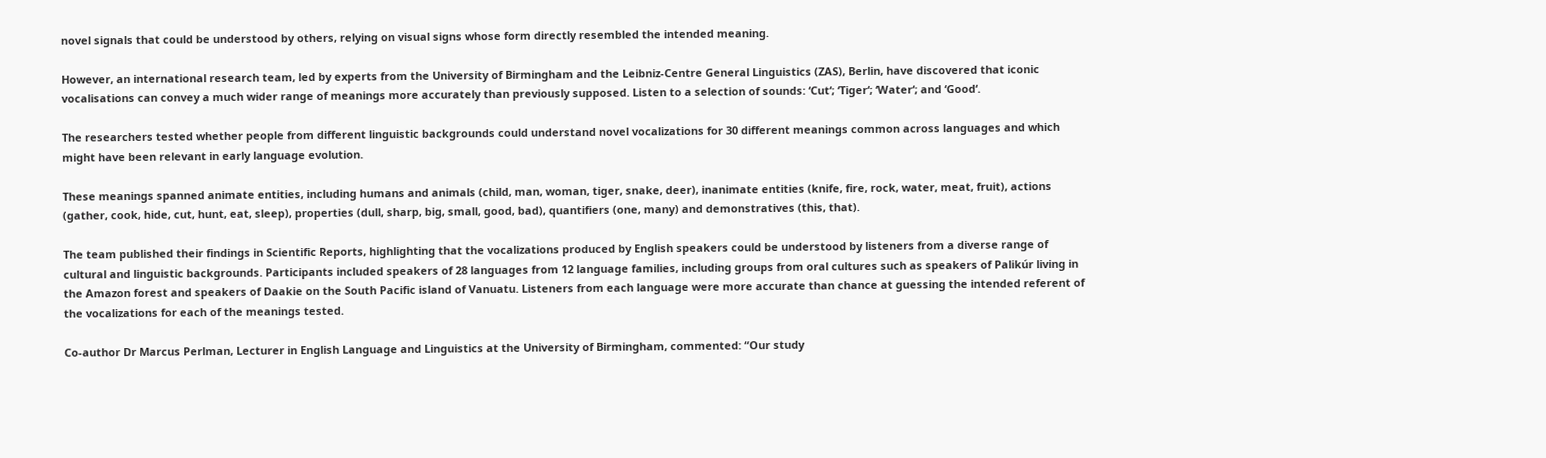novel signals that could be understood by others, relying on visual signs whose form directly resembled the intended meaning.

However, an international research team, led by experts from the University of Birmingham and the Leibniz-Centre General Linguistics (ZAS), Berlin, have discovered that iconic vocalisations can convey a much wider range of meanings more accurately than previously supposed. Listen to a selection of sounds: ‘Cut‘; ‘Tiger‘; ‘Water‘; and ‘Good‘.

The researchers tested whether people from different linguistic backgrounds could understand novel vocalizations for 30 different meanings common across languages and which might have been relevant in early language evolution.

These meanings spanned animate entities, including humans and animals (child, man, woman, tiger, snake, deer), inanimate entities (knife, fire, rock, water, meat, fruit), actions (gather, cook, hide, cut, hunt, eat, sleep), properties (dull, sharp, big, small, good, bad), quantifiers (one, many) and demonstratives (this, that).

The team published their findings in Scientific Reports, highlighting that the vocalizations produced by English speakers could be understood by listeners from a diverse range of cultural and linguistic backgrounds. Participants included speakers of 28 languages from 12 language families, including groups from oral cultures such as speakers of Palikúr living in the Amazon forest and speakers of Daakie on the South Pacific island of Vanuatu. Listeners from each language were more accurate than chance at guessing the intended referent of the vocalizations for each of the meanings tested.

Co-author Dr Marcus Perlman, Lecturer in English Language and Linguistics at the University of Birmingham, commented: “Our study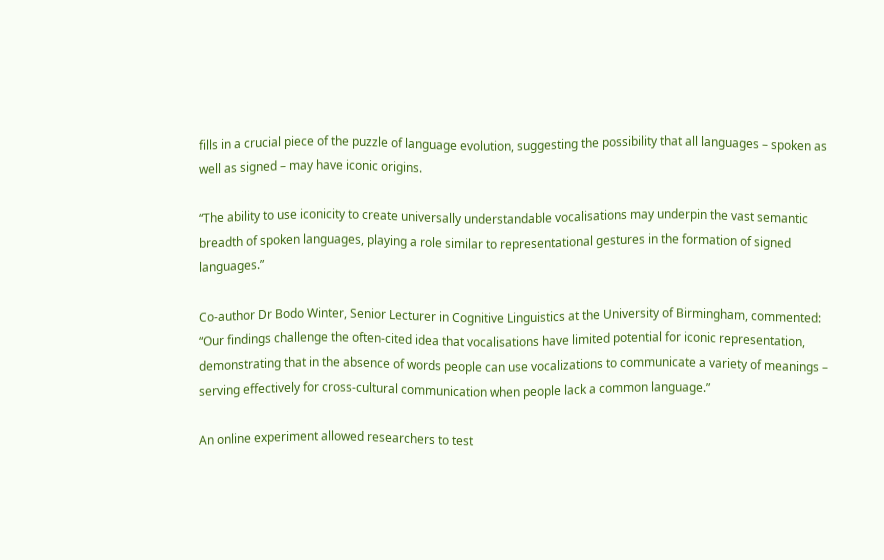fills in a crucial piece of the puzzle of language evolution, suggesting the possibility that all languages – spoken as well as signed – may have iconic origins.

“The ability to use iconicity to create universally understandable vocalisations may underpin the vast semantic breadth of spoken languages, playing a role similar to representational gestures in the formation of signed languages.”

Co-author Dr Bodo Winter, Senior Lecturer in Cognitive Linguistics at the University of Birmingham, commented: “Our findings challenge the often-cited idea that vocalisations have limited potential for iconic representation, demonstrating that in the absence of words people can use vocalizations to communicate a variety of meanings – serving effectively for cross-cultural communication when people lack a common language.”

An online experiment allowed researchers to test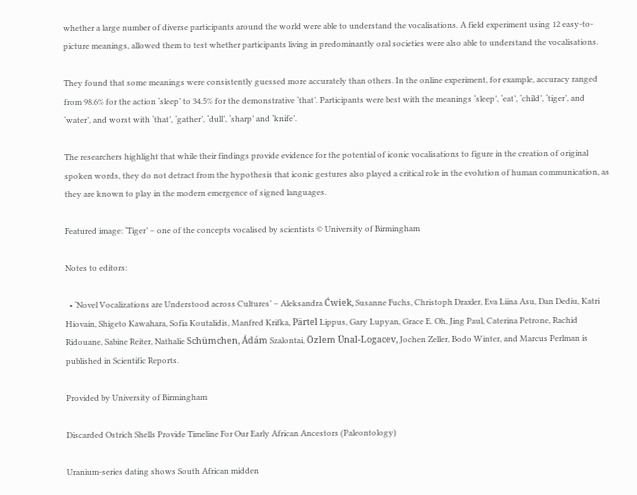whether a large number of diverse participants around the world were able to understand the vocalisations. A field experiment using 12 easy-to-picture meanings, allowed them to test whether participants living in predominantly oral societies were also able to understand the vocalisations.

They found that some meanings were consistently guessed more accurately than others. In the online experiment, for example, accuracy ranged from 98.6% for the action ‘sleep’ to 34.5% for the demonstrative ‘that’. Participants were best with the meanings ‘sleep’, ‘eat’, ‘child’, ‘tiger’, and ‘water’, and worst with ‘that’, ‘gather’, ‘dull’, ‘sharp’ and ‘knife’.

The researchers highlight that while their findings provide evidence for the potential of iconic vocalisations to figure in the creation of original spoken words, they do not detract from the hypothesis that iconic gestures also played a critical role in the evolution of human communication, as they are known to play in the modern emergence of signed languages.

Featured image: ‘Tiger’ – one of the concepts vocalised by scientists © University of Birmingham

Notes to editors:

  • ‘Novel Vocalizations are Understood across Cultures’ – Aleksandra Ćwiek, Susanne Fuchs, Christoph Draxler, Eva Liina Asu, Dan Dediu, Katri Hiovain, Shigeto Kawahara, Sofia Koutalidis, Manfred Krifka, Pärtel Lippus, Gary Lupyan, Grace E. Oh, Jing Paul, Caterina Petrone, Rachid Ridouane, Sabine Reiter, Nathalie Schümchen, Ádám Szalontai, Özlem Ünal-Logacev, Jochen Zeller, Bodo Winter, and Marcus Perlman is published in Scientific Reports.

Provided by University of Birmingham

Discarded Ostrich Shells Provide Timeline For Our Early African Ancestors (Paleontology)

Uranium-series dating shows South African midden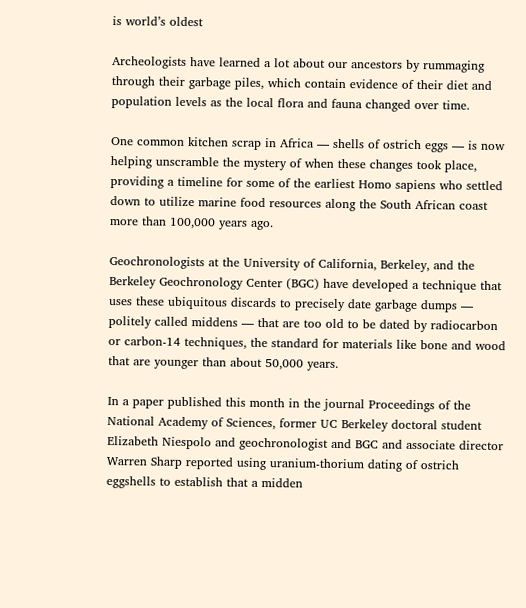is world’s oldest

Archeologists have learned a lot about our ancestors by rummaging through their garbage piles, which contain evidence of their diet and population levels as the local flora and fauna changed over time.

One common kitchen scrap in Africa — shells of ostrich eggs — is now helping unscramble the mystery of when these changes took place, providing a timeline for some of the earliest Homo sapiens who settled down to utilize marine food resources along the South African coast more than 100,000 years ago.

Geochronologists at the University of California, Berkeley, and the Berkeley Geochronology Center (BGC) have developed a technique that uses these ubiquitous discards to precisely date garbage dumps — politely called middens — that are too old to be dated by radiocarbon or carbon-14 techniques, the standard for materials like bone and wood that are younger than about 50,000 years.

In a paper published this month in the journal Proceedings of the National Academy of Sciences, former UC Berkeley doctoral student Elizabeth Niespolo and geochronologist and BGC and associate director Warren Sharp reported using uranium-thorium dating of ostrich eggshells to establish that a midden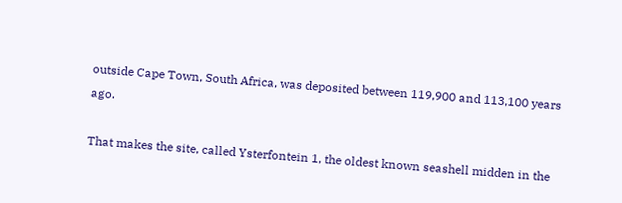outside Cape Town, South Africa, was deposited between 119,900 and 113,100 years ago.

That makes the site, called Ysterfontein 1, the oldest known seashell midden in the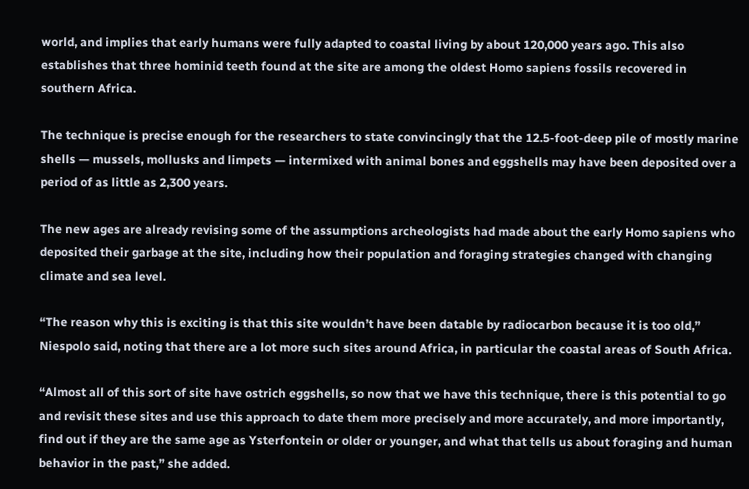world, and implies that early humans were fully adapted to coastal living by about 120,000 years ago. This also establishes that three hominid teeth found at the site are among the oldest Homo sapiens fossils recovered in southern Africa.

The technique is precise enough for the researchers to state convincingly that the 12.5-foot-deep pile of mostly marine shells — mussels, mollusks and limpets — intermixed with animal bones and eggshells may have been deposited over a period of as little as 2,300 years.

The new ages are already revising some of the assumptions archeologists had made about the early Homo sapiens who deposited their garbage at the site, including how their population and foraging strategies changed with changing climate and sea level.

“The reason why this is exciting is that this site wouldn’t have been datable by radiocarbon because it is too old,” Niespolo said, noting that there are a lot more such sites around Africa, in particular the coastal areas of South Africa.

“Almost all of this sort of site have ostrich eggshells, so now that we have this technique, there is this potential to go and revisit these sites and use this approach to date them more precisely and more accurately, and more importantly, find out if they are the same age as Ysterfontein or older or younger, and what that tells us about foraging and human behavior in the past,” she added.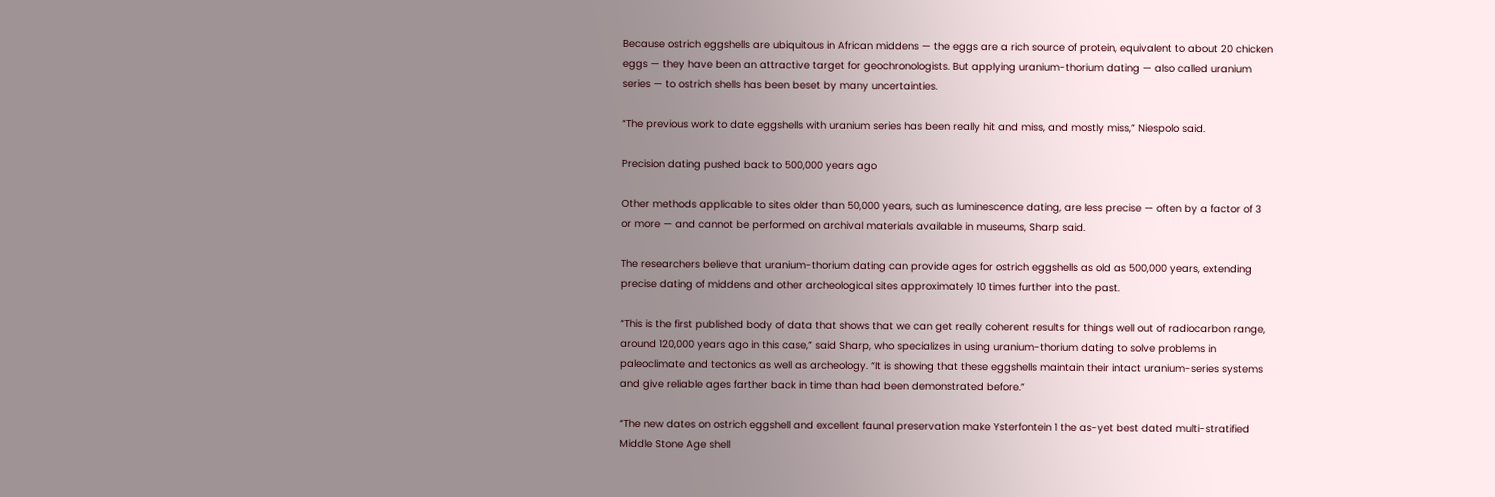Because ostrich eggshells are ubiquitous in African middens — the eggs are a rich source of protein, equivalent to about 20 chicken eggs — they have been an attractive target for geochronologists. But applying uranium-thorium dating — also called uranium series — to ostrich shells has been beset by many uncertainties.

“The previous work to date eggshells with uranium series has been really hit and miss, and mostly miss,” Niespolo said.

Precision dating pushed back to 500,000 years ago

Other methods applicable to sites older than 50,000 years, such as luminescence dating, are less precise — often by a factor of 3 or more — and cannot be performed on archival materials available in museums, Sharp said.

The researchers believe that uranium-thorium dating can provide ages for ostrich eggshells as old as 500,000 years, extending precise dating of middens and other archeological sites approximately 10 times further into the past.

“This is the first published body of data that shows that we can get really coherent results for things well out of radiocarbon range, around 120,000 years ago in this case,” said Sharp, who specializes in using uranium-thorium dating to solve problems in paleoclimate and tectonics as well as archeology. “It is showing that these eggshells maintain their intact uranium-series systems and give reliable ages farther back in time than had been demonstrated before.”

“The new dates on ostrich eggshell and excellent faunal preservation make Ysterfontein 1 the as-yet best dated multi-stratified Middle Stone Age shell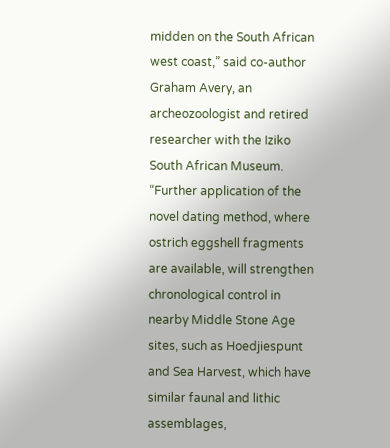midden on the South African west coast,” said co-author Graham Avery, an archeozoologist and retired researcher with the Iziko South African Museum. “Further application of the novel dating method, where ostrich eggshell fragments are available, will strengthen chronological control in nearby Middle Stone Age sites, such as Hoedjiespunt and Sea Harvest, which have similar faunal and lithic assemblages,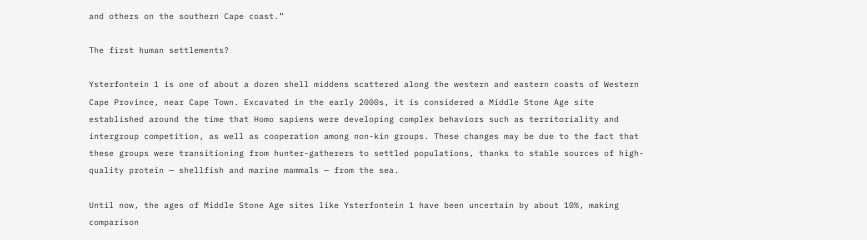and others on the southern Cape coast.”

The first human settlements?

Ysterfontein 1 is one of about a dozen shell middens scattered along the western and eastern coasts of Western Cape Province, near Cape Town. Excavated in the early 2000s, it is considered a Middle Stone Age site established around the time that Homo sapiens were developing complex behaviors such as territoriality and intergroup competition, as well as cooperation among non-kin groups. These changes may be due to the fact that these groups were transitioning from hunter-gatherers to settled populations, thanks to stable sources of high-quality protein — shellfish and marine mammals — from the sea.

Until now, the ages of Middle Stone Age sites like Ysterfontein 1 have been uncertain by about 10%, making comparison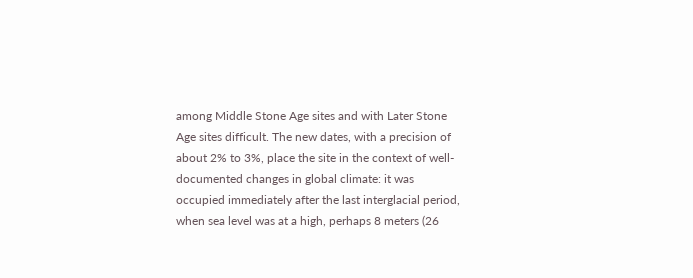among Middle Stone Age sites and with Later Stone Age sites difficult. The new dates, with a precision of about 2% to 3%, place the site in the context of well-documented changes in global climate: it was occupied immediately after the last interglacial period, when sea level was at a high, perhaps 8 meters (26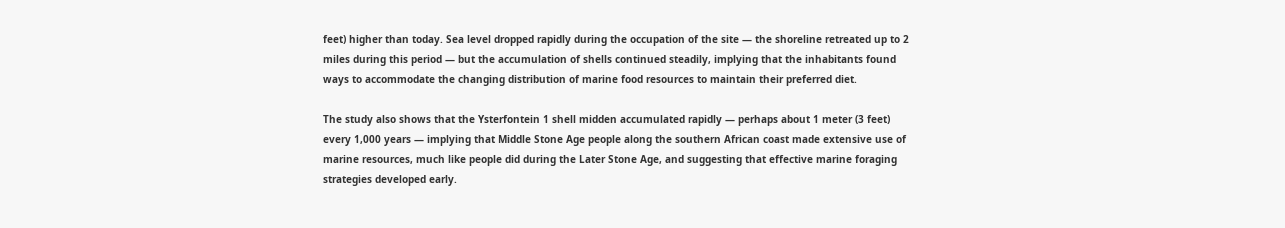feet) higher than today. Sea level dropped rapidly during the occupation of the site — the shoreline retreated up to 2 miles during this period — but the accumulation of shells continued steadily, implying that the inhabitants found ways to accommodate the changing distribution of marine food resources to maintain their preferred diet.

The study also shows that the Ysterfontein 1 shell midden accumulated rapidly — perhaps about 1 meter (3 feet) every 1,000 years — implying that Middle Stone Age people along the southern African coast made extensive use of marine resources, much like people did during the Later Stone Age, and suggesting that effective marine foraging strategies developed early.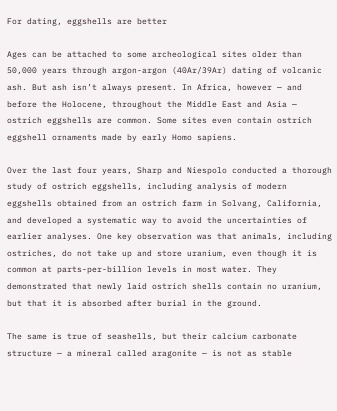For dating, eggshells are better

Ages can be attached to some archeological sites older than 50,000 years through argon-argon (40Ar/39Ar) dating of volcanic ash. But ash isn’t always present. In Africa, however — and before the Holocene, throughout the Middle East and Asia — ostrich eggshells are common. Some sites even contain ostrich eggshell ornaments made by early Homo sapiens.

Over the last four years, Sharp and Niespolo conducted a thorough study of ostrich eggshells, including analysis of modern eggshells obtained from an ostrich farm in Solvang, California, and developed a systematic way to avoid the uncertainties of earlier analyses. One key observation was that animals, including ostriches, do not take up and store uranium, even though it is common at parts-per-billion levels in most water. They demonstrated that newly laid ostrich shells contain no uranium, but that it is absorbed after burial in the ground.

The same is true of seashells, but their calcium carbonate structure — a mineral called aragonite — is not as stable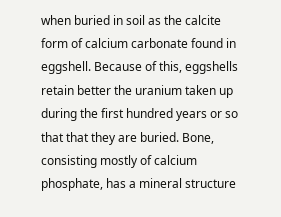when buried in soil as the calcite form of calcium carbonate found in eggshell. Because of this, eggshells retain better the uranium taken up during the first hundred years or so that that they are buried. Bone, consisting mostly of calcium phosphate, has a mineral structure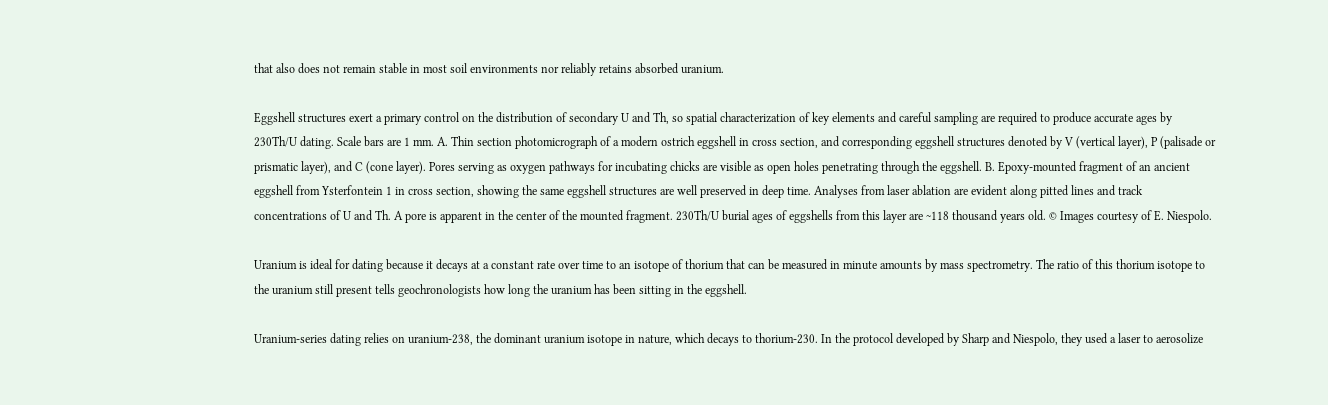that also does not remain stable in most soil environments nor reliably retains absorbed uranium.

Eggshell structures exert a primary control on the distribution of secondary U and Th, so spatial characterization of key elements and careful sampling are required to produce accurate ages by 230Th/U dating. Scale bars are 1 mm. A. Thin section photomicrograph of a modern ostrich eggshell in cross section, and corresponding eggshell structures denoted by V (vertical layer), P (palisade or prismatic layer), and C (cone layer). Pores serving as oxygen pathways for incubating chicks are visible as open holes penetrating through the eggshell. B. Epoxy-mounted fragment of an ancient eggshell from Ysterfontein 1 in cross section, showing the same eggshell structures are well preserved in deep time. Analyses from laser ablation are evident along pitted lines and track concentrations of U and Th. A pore is apparent in the center of the mounted fragment. 230Th/U burial ages of eggshells from this layer are ~118 thousand years old. © Images courtesy of E. Niespolo.

Uranium is ideal for dating because it decays at a constant rate over time to an isotope of thorium that can be measured in minute amounts by mass spectrometry. The ratio of this thorium isotope to the uranium still present tells geochronologists how long the uranium has been sitting in the eggshell.

Uranium-series dating relies on uranium-238, the dominant uranium isotope in nature, which decays to thorium-230. In the protocol developed by Sharp and Niespolo, they used a laser to aerosolize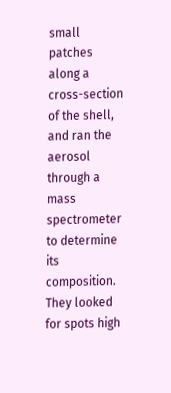small patches along a cross-section of the shell, and ran the aerosol through a mass spectrometer to determine its composition. They looked for spots high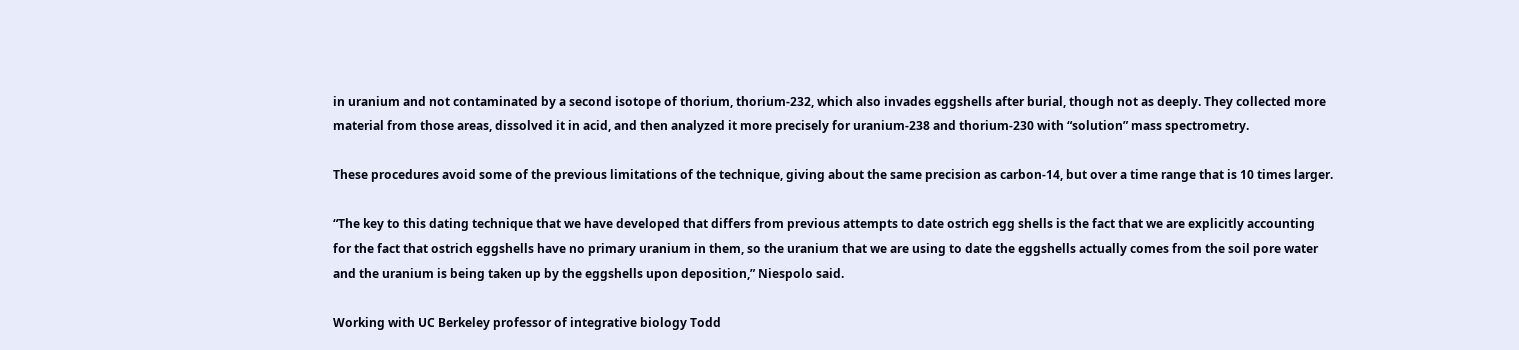in uranium and not contaminated by a second isotope of thorium, thorium-232, which also invades eggshells after burial, though not as deeply. They collected more material from those areas, dissolved it in acid, and then analyzed it more precisely for uranium-238 and thorium-230 with “solution” mass spectrometry.

These procedures avoid some of the previous limitations of the technique, giving about the same precision as carbon-14, but over a time range that is 10 times larger.

“The key to this dating technique that we have developed that differs from previous attempts to date ostrich egg shells is the fact that we are explicitly accounting for the fact that ostrich eggshells have no primary uranium in them, so the uranium that we are using to date the eggshells actually comes from the soil pore water and the uranium is being taken up by the eggshells upon deposition,” Niespolo said.

Working with UC Berkeley professor of integrative biology Todd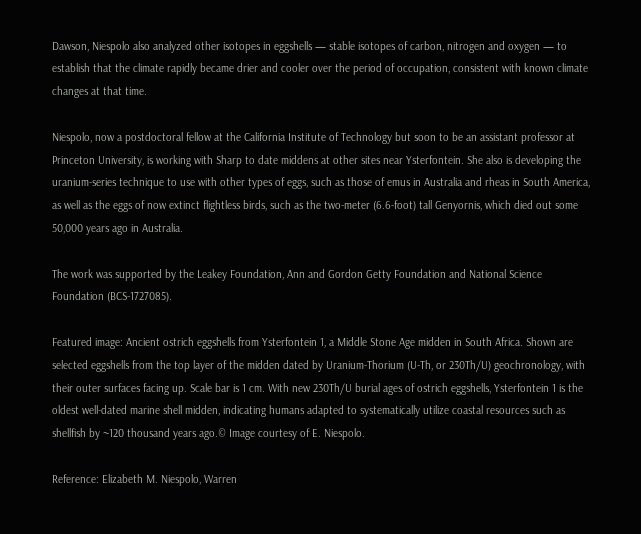Dawson, Niespolo also analyzed other isotopes in eggshells — stable isotopes of carbon, nitrogen and oxygen — to establish that the climate rapidly became drier and cooler over the period of occupation, consistent with known climate changes at that time.

Niespolo, now a postdoctoral fellow at the California Institute of Technology but soon to be an assistant professor at Princeton University, is working with Sharp to date middens at other sites near Ysterfontein. She also is developing the uranium-series technique to use with other types of eggs, such as those of emus in Australia and rheas in South America, as well as the eggs of now extinct flightless birds, such as the two-meter (6.6-foot) tall Genyornis, which died out some 50,000 years ago in Australia.

The work was supported by the Leakey Foundation, Ann and Gordon Getty Foundation and National Science Foundation (BCS-1727085).

Featured image: Ancient ostrich eggshells from Ysterfontein 1, a Middle Stone Age midden in South Africa. Shown are selected eggshells from the top layer of the midden dated by Uranium-Thorium (U-Th, or 230Th/U) geochronology, with their outer surfaces facing up. Scale bar is 1 cm. With new 230Th/U burial ages of ostrich eggshells, Ysterfontein 1 is the oldest well-dated marine shell midden, indicating humans adapted to systematically utilize coastal resources such as shellfish by ~120 thousand years ago.© Image courtesy of E. Niespolo.

Reference: Elizabeth M. Niespolo, Warren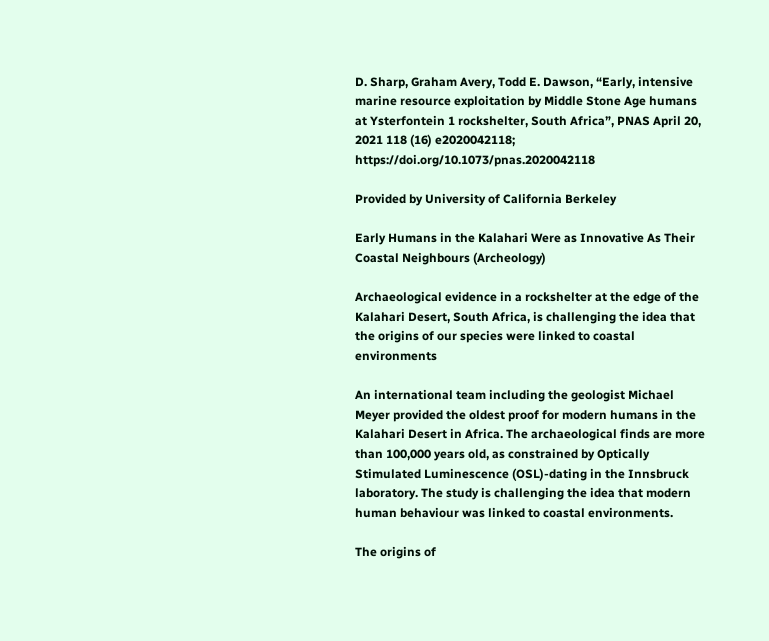D. Sharp, Graham Avery, Todd E. Dawson, “Early, intensive marine resource exploitation by Middle Stone Age humans at Ysterfontein 1 rockshelter, South Africa”, PNAS April 20, 2021 118 (16) e2020042118; https://doi.org/10.1073/pnas.2020042118

Provided by University of California Berkeley

Early Humans in the Kalahari Were as Innovative As Their Coastal Neighbours (Archeology)

Archaeological evidence in a rockshelter at the edge of the Kalahari Desert, South Africa, is challenging the idea that the origins of our species were linked to coastal environments

An international team including the geologist Michael Meyer provided the oldest proof for modern humans in the Kalahari Desert in Africa. The archaeological finds are more than 100,000 years old, as constrained by Optically Stimulated Luminescence (OSL)-dating in the Innsbruck laboratory. The study is challenging the idea that modern human behaviour was linked to coastal environments.

The origins of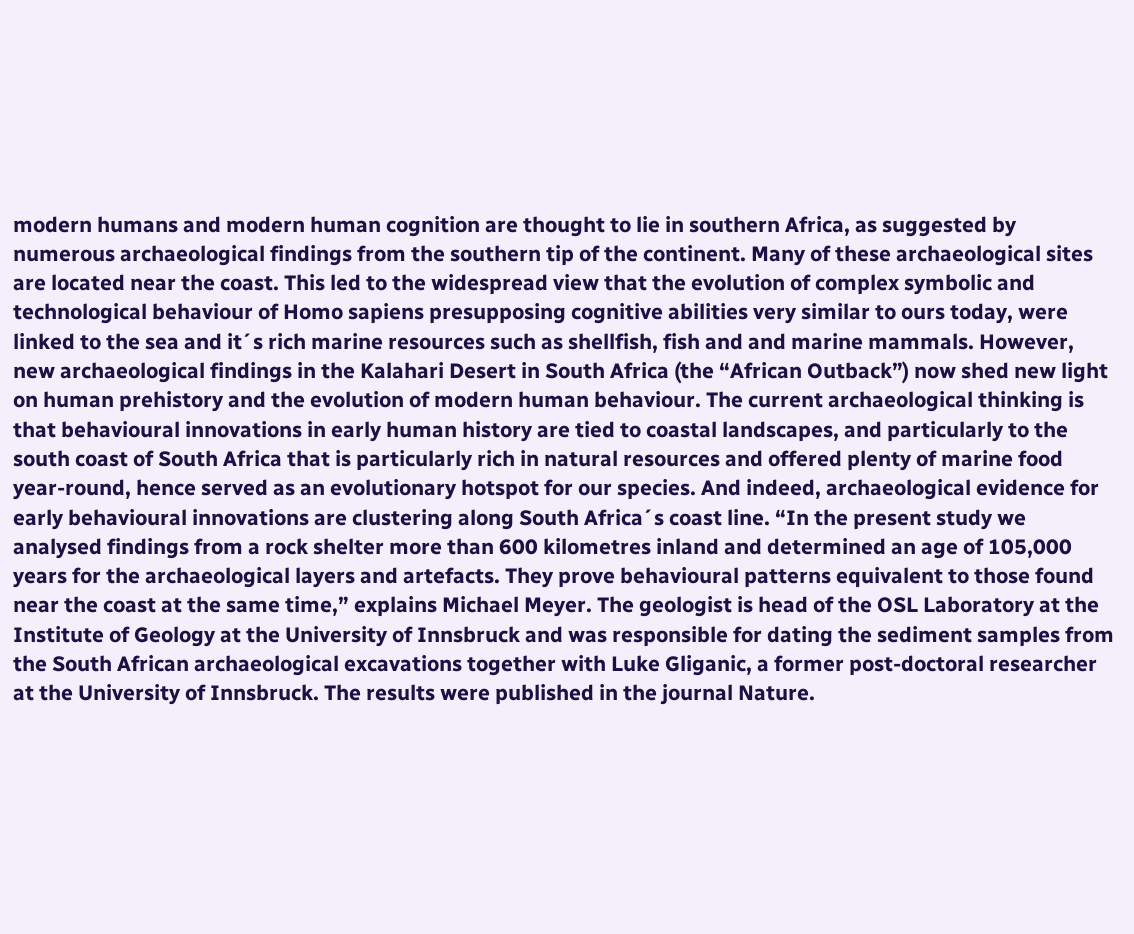modern humans and modern human cognition are thought to lie in southern Africa, as suggested by numerous archaeological findings from the southern tip of the continent. Many of these archaeological sites are located near the coast. This led to the widespread view that the evolution of complex symbolic and technological behaviour of Homo sapiens presupposing cognitive abilities very similar to ours today, were linked to the sea and it´s rich marine resources such as shellfish, fish and and marine mammals. However, new archaeological findings in the Kalahari Desert in South Africa (the “African Outback”) now shed new light on human prehistory and the evolution of modern human behaviour. The current archaeological thinking is that behavioural innovations in early human history are tied to coastal landscapes, and particularly to the south coast of South Africa that is particularly rich in natural resources and offered plenty of marine food year-round, hence served as an evolutionary hotspot for our species. And indeed, archaeological evidence for early behavioural innovations are clustering along South Africa´s coast line. “In the present study we analysed findings from a rock shelter more than 600 kilometres inland and determined an age of 105,000 years for the archaeological layers and artefacts. They prove behavioural patterns equivalent to those found near the coast at the same time,” explains Michael Meyer. The geologist is head of the OSL Laboratory at the Institute of Geology at the University of Innsbruck and was responsible for dating the sediment samples from the South African archaeological excavations together with Luke Gliganic, a former post-doctoral researcher at the University of Innsbruck. The results were published in the journal Nature.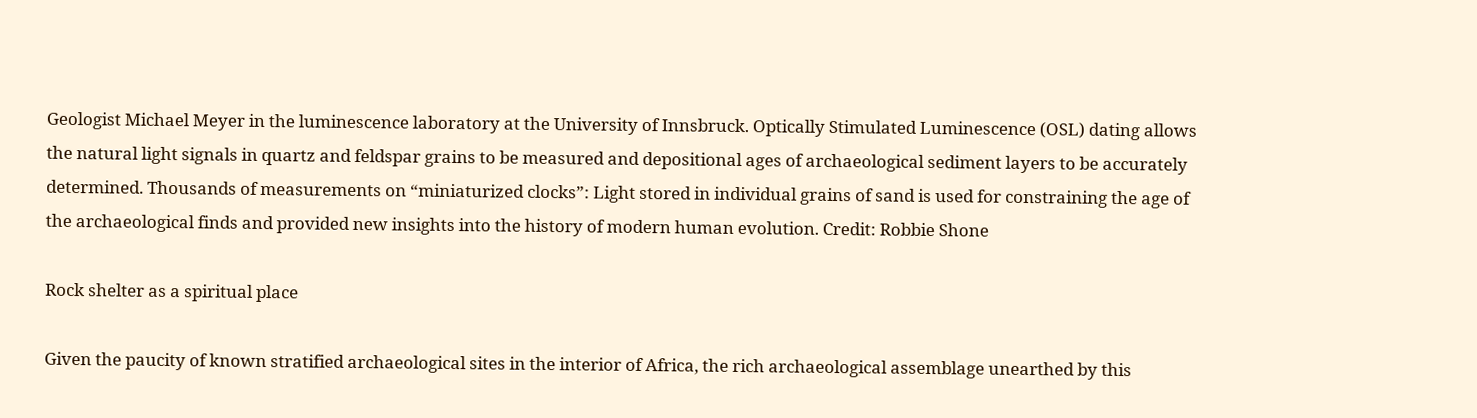Geologist Michael Meyer in the luminescence laboratory at the University of Innsbruck. Optically Stimulated Luminescence (OSL) dating allows the natural light signals in quartz and feldspar grains to be measured and depositional ages of archaeological sediment layers to be accurately determined. Thousands of measurements on “miniaturized clocks”: Light stored in individual grains of sand is used for constraining the age of the archaeological finds and provided new insights into the history of modern human evolution. Credit: Robbie Shone

Rock shelter as a spiritual place

Given the paucity of known stratified archaeological sites in the interior of Africa, the rich archaeological assemblage unearthed by this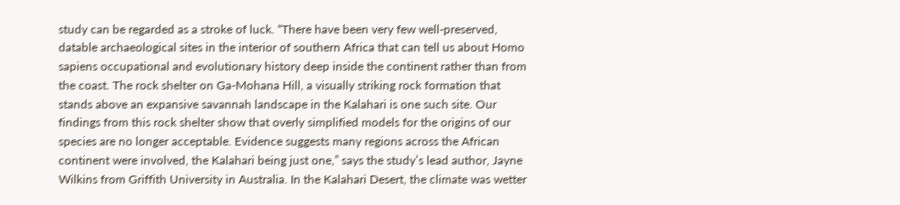study can be regarded as a stroke of luck. “There have been very few well-preserved, datable archaeological sites in the interior of southern Africa that can tell us about Homo sapiens occupational and evolutionary history deep inside the continent rather than from the coast. The rock shelter on Ga-Mohana Hill, a visually striking rock formation that stands above an expansive savannah landscape in the Kalahari is one such site. Our findings from this rock shelter show that overly simplified models for the origins of our species are no longer acceptable. Evidence suggests many regions across the African continent were involved, the Kalahari being just one,” says the study’s lead author, Jayne Wilkins from Griffith University in Australia. In the Kalahari Desert, the climate was wetter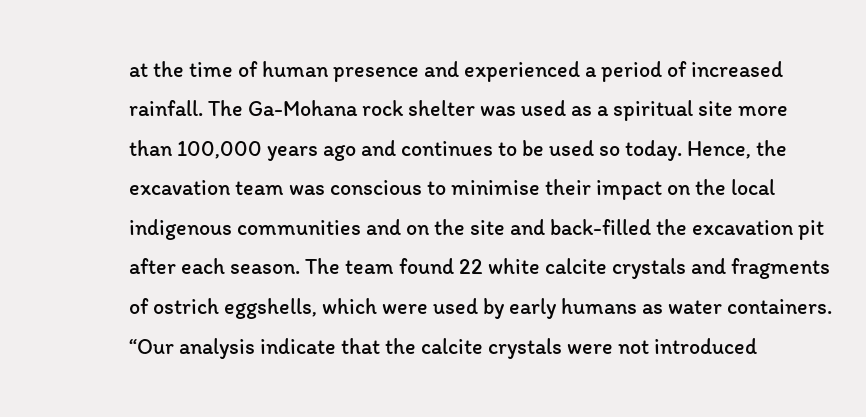at the time of human presence and experienced a period of increased rainfall. The Ga-Mohana rock shelter was used as a spiritual site more than 100,000 years ago and continues to be used so today. Hence, the excavation team was conscious to minimise their impact on the local indigenous communities and on the site and back-filled the excavation pit after each season. The team found 22 white calcite crystals and fragments of ostrich eggshells, which were used by early humans as water containers. “Our analysis indicate that the calcite crystals were not introduced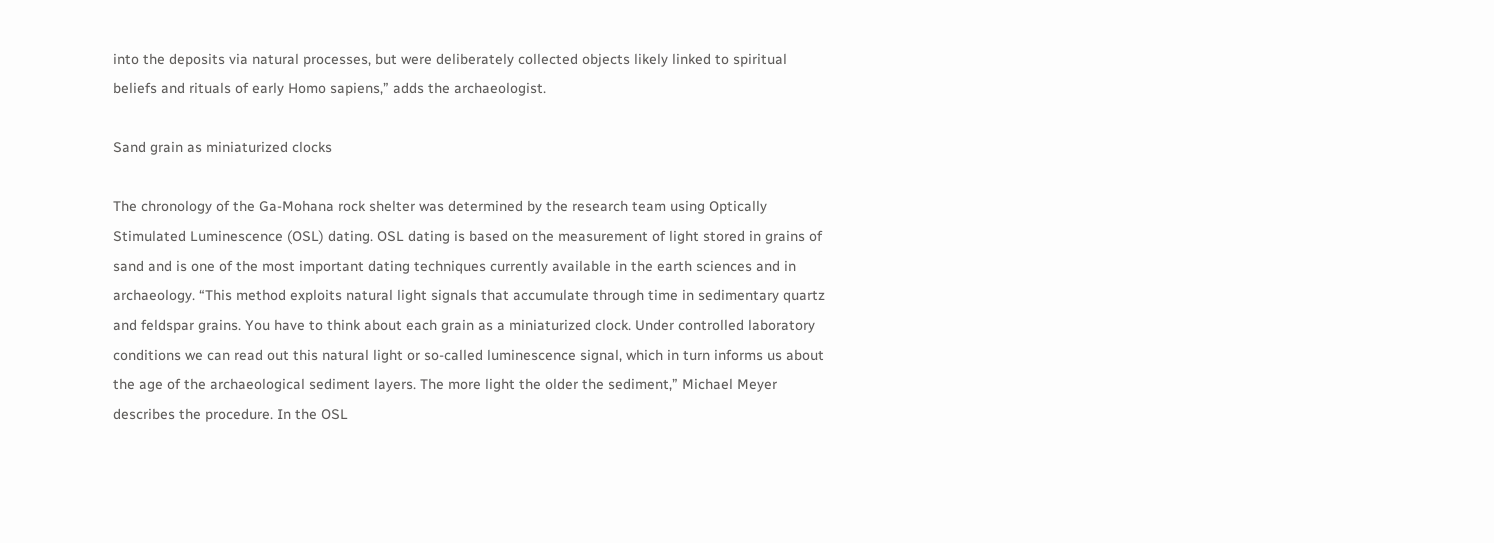into the deposits via natural processes, but were deliberately collected objects likely linked to spiritual beliefs and rituals of early Homo sapiens,” adds the archaeologist.

Sand grain as miniaturized clocks

The chronology of the Ga-Mohana rock shelter was determined by the research team using Optically Stimulated Luminescence (OSL) dating. OSL dating is based on the measurement of light stored in grains of sand and is one of the most important dating techniques currently available in the earth sciences and in archaeology. “This method exploits natural light signals that accumulate through time in sedimentary quartz and feldspar grains. You have to think about each grain as a miniaturized clock. Under controlled laboratory conditions we can read out this natural light or so-called luminescence signal, which in turn informs us about the age of the archaeological sediment layers. The more light the older the sediment,” Michael Meyer describes the procedure. In the OSL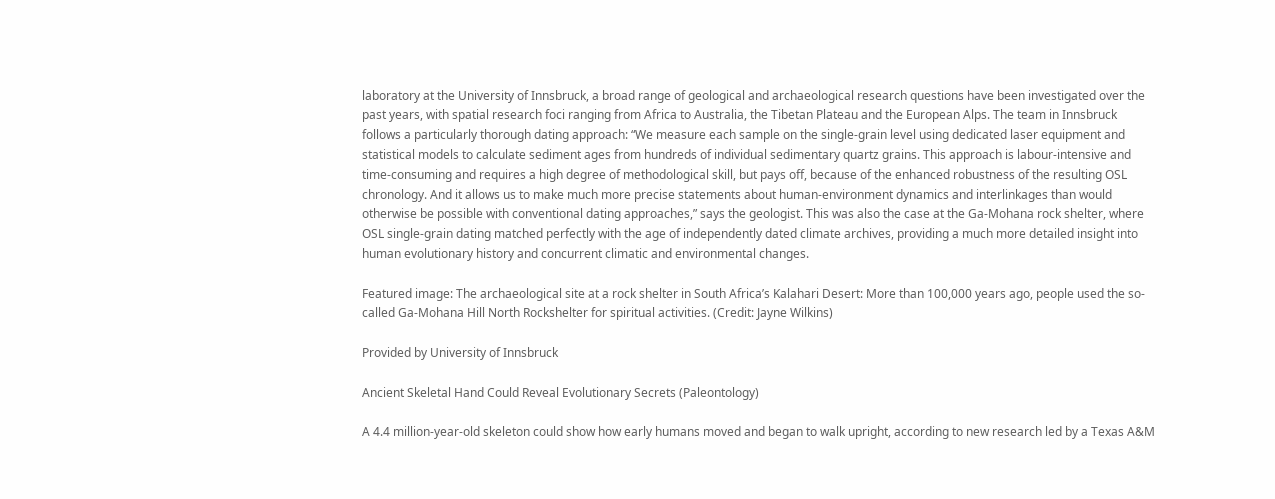laboratory at the University of Innsbruck, a broad range of geological and archaeological research questions have been investigated over the past years, with spatial research foci ranging from Africa to Australia, the Tibetan Plateau and the European Alps. The team in Innsbruck follows a particularly thorough dating approach: “We measure each sample on the single-grain level using dedicated laser equipment and statistical models to calculate sediment ages from hundreds of individual sedimentary quartz grains. This approach is labour-intensive and time-consuming and requires a high degree of methodological skill, but pays off, because of the enhanced robustness of the resulting OSL chronology. And it allows us to make much more precise statements about human-environment dynamics and interlinkages than would otherwise be possible with conventional dating approaches,” says the geologist. This was also the case at the Ga-Mohana rock shelter, where OSL single-grain dating matched perfectly with the age of independently dated climate archives, providing a much more detailed insight into human evolutionary history and concurrent climatic and environmental changes.

Featured image: The archaeological site at a rock shelter in South Africa’s Kalahari Desert: More than 100,000 years ago, people used the so-called Ga-Mohana Hill North Rockshelter for spiritual activities. (Credit: Jayne Wilkins)

Provided by University of Innsbruck

Ancient Skeletal Hand Could Reveal Evolutionary Secrets (Paleontology)

A 4.4 million-year-old skeleton could show how early humans moved and began to walk upright, according to new research led by a Texas A&M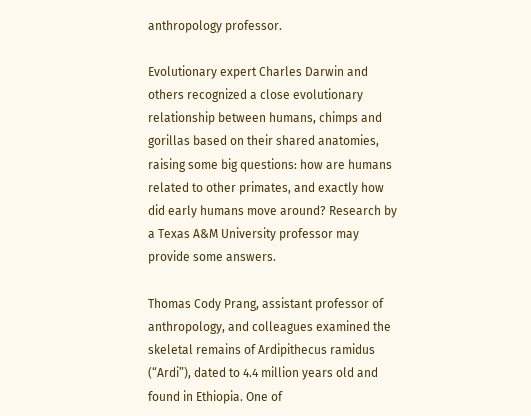anthropology professor.

Evolutionary expert Charles Darwin and others recognized a close evolutionary relationship between humans, chimps and gorillas based on their shared anatomies, raising some big questions: how are humans related to other primates, and exactly how did early humans move around? Research by a Texas A&M University professor may provide some answers.

Thomas Cody Prang, assistant professor of anthropology, and colleagues examined the skeletal remains of Ardipithecus ramidus (“Ardi”), dated to 4.4 million years old and found in Ethiopia. One of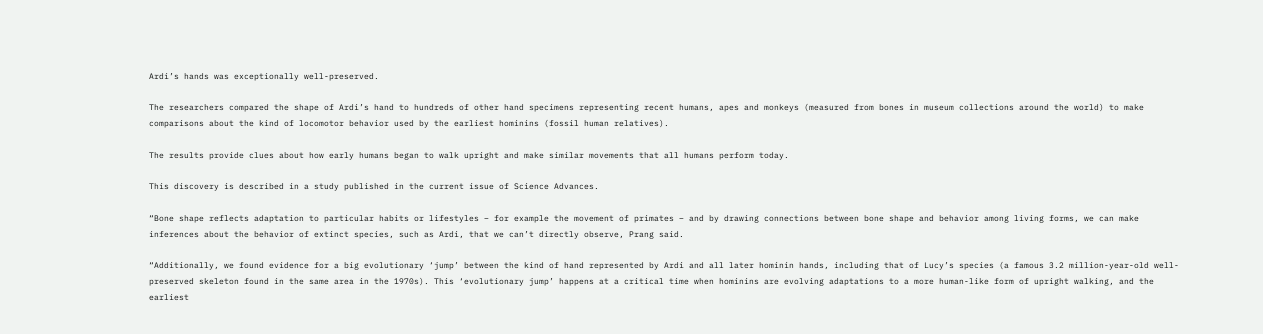Ardi’s hands was exceptionally well-preserved.

The researchers compared the shape of Ardi’s hand to hundreds of other hand specimens representing recent humans, apes and monkeys (measured from bones in museum collections around the world) to make comparisons about the kind of locomotor behavior used by the earliest hominins (fossil human relatives).

The results provide clues about how early humans began to walk upright and make similar movements that all humans perform today.

This discovery is described in a study published in the current issue of Science Advances.

“Bone shape reflects adaptation to particular habits or lifestyles – for example the movement of primates – and by drawing connections between bone shape and behavior among living forms, we can make inferences about the behavior of extinct species, such as Ardi, that we can’t directly observe, Prang said.

“Additionally, we found evidence for a big evolutionary ‘jump’ between the kind of hand represented by Ardi and all later hominin hands, including that of Lucy’s species (a famous 3.2 million-year-old well-preserved skeleton found in the same area in the 1970s). This ‘evolutionary jump’ happens at a critical time when hominins are evolving adaptations to a more human-like form of upright walking, and the earliest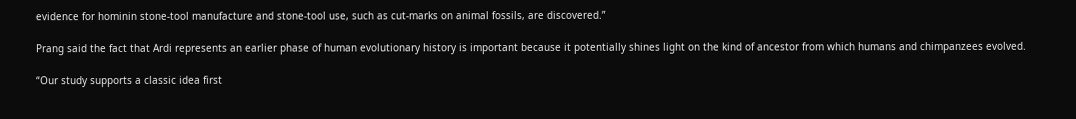evidence for hominin stone-tool manufacture and stone-tool use, such as cut-marks on animal fossils, are discovered.”

Prang said the fact that Ardi represents an earlier phase of human evolutionary history is important because it potentially shines light on the kind of ancestor from which humans and chimpanzees evolved.

“Our study supports a classic idea first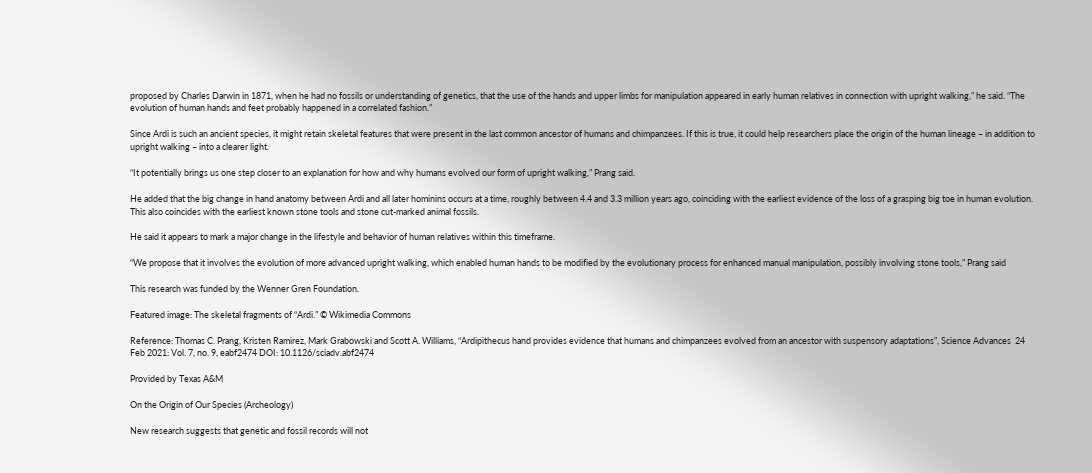proposed by Charles Darwin in 1871, when he had no fossils or understanding of genetics, that the use of the hands and upper limbs for manipulation appeared in early human relatives in connection with upright walking,” he said. “The evolution of human hands and feet probably happened in a correlated fashion.”

Since Ardi is such an ancient species, it might retain skeletal features that were present in the last common ancestor of humans and chimpanzees. If this is true, it could help researchers place the origin of the human lineage – in addition to upright walking – into a clearer light.

“It potentially brings us one step closer to an explanation for how and why humans evolved our form of upright walking,” Prang said.

He added that the big change in hand anatomy between Ardi and all later hominins occurs at a time, roughly between 4.4 and 3.3 million years ago, coinciding with the earliest evidence of the loss of a grasping big toe in human evolution. This also coincides with the earliest known stone tools and stone cut-marked animal fossils.

He said it appears to mark a major change in the lifestyle and behavior of human relatives within this timeframe.

“We propose that it involves the evolution of more advanced upright walking, which enabled human hands to be modified by the evolutionary process for enhanced manual manipulation, possibly involving stone tools,” Prang said

This research was funded by the Wenner Gren Foundation.

Featured image: The skeletal fragments of “Ardi.” © Wikimedia Commons

Reference: Thomas C. Prang, Kristen Ramirez, Mark Grabowski and Scott A. Williams, “Ardipithecus hand provides evidence that humans and chimpanzees evolved from an ancestor with suspensory adaptations”, Science Advances  24 Feb 2021: Vol. 7, no. 9, eabf2474 DOI: 10.1126/sciadv.abf2474

Provided by Texas A&M

On the Origin of Our Species (Archeology)

New research suggests that genetic and fossil records will not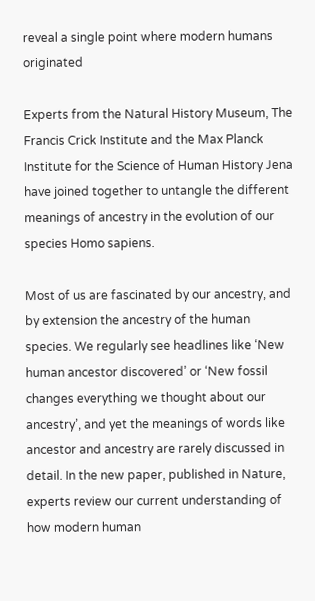reveal a single point where modern humans originated

Experts from the Natural History Museum, The Francis Crick Institute and the Max Planck Institute for the Science of Human History Jena have joined together to untangle the different meanings of ancestry in the evolution of our species Homo sapiens.

Most of us are fascinated by our ancestry, and by extension the ancestry of the human species. We regularly see headlines like ‘New human ancestor discovered’ or ‘New fossil changes everything we thought about our ancestry’, and yet the meanings of words like ancestor and ancestry are rarely discussed in detail. In the new paper, published in Nature, experts review our current understanding of how modern human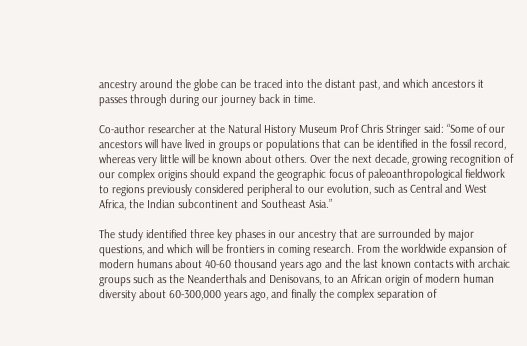ancestry around the globe can be traced into the distant past, and which ancestors it passes through during our journey back in time.

Co-author researcher at the Natural History Museum Prof Chris Stringer said: “Some of our ancestors will have lived in groups or populations that can be identified in the fossil record, whereas very little will be known about others. Over the next decade, growing recognition of our complex origins should expand the geographic focus of paleoanthropological fieldwork to regions previously considered peripheral to our evolution, such as Central and West Africa, the Indian subcontinent and Southeast Asia.”

The study identified three key phases in our ancestry that are surrounded by major questions, and which will be frontiers in coming research. From the worldwide expansion of modern humans about 40-60 thousand years ago and the last known contacts with archaic groups such as the Neanderthals and Denisovans, to an African origin of modern human diversity about 60-300,000 years ago, and finally the complex separation of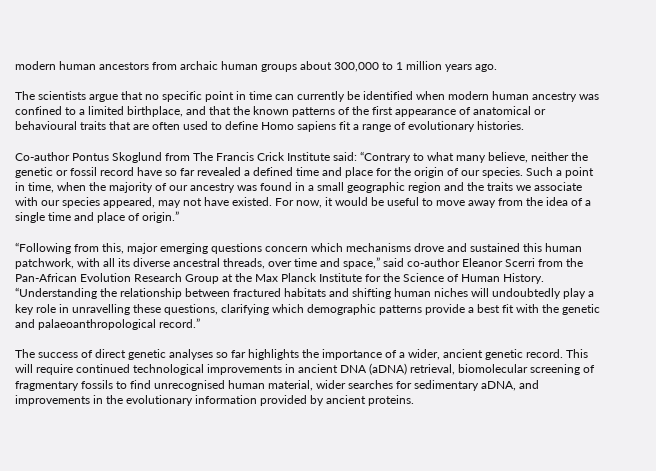modern human ancestors from archaic human groups about 300,000 to 1 million years ago.

The scientists argue that no specific point in time can currently be identified when modern human ancestry was confined to a limited birthplace, and that the known patterns of the first appearance of anatomical or behavioural traits that are often used to define Homo sapiens fit a range of evolutionary histories.

Co-author Pontus Skoglund from The Francis Crick Institute said: “Contrary to what many believe, neither the genetic or fossil record have so far revealed a defined time and place for the origin of our species. Such a point in time, when the majority of our ancestry was found in a small geographic region and the traits we associate with our species appeared, may not have existed. For now, it would be useful to move away from the idea of a single time and place of origin.”

“Following from this, major emerging questions concern which mechanisms drove and sustained this human patchwork, with all its diverse ancestral threads, over time and space,” said co-author Eleanor Scerri from the Pan-African Evolution Research Group at the Max Planck Institute for the Science of Human History. “Understanding the relationship between fractured habitats and shifting human niches will undoubtedly play a key role in unravelling these questions, clarifying which demographic patterns provide a best fit with the genetic and palaeoanthropological record.”

The success of direct genetic analyses so far highlights the importance of a wider, ancient genetic record. This will require continued technological improvements in ancient DNA (aDNA) retrieval, biomolecular screening of fragmentary fossils to find unrecognised human material, wider searches for sedimentary aDNA, and improvements in the evolutionary information provided by ancient proteins.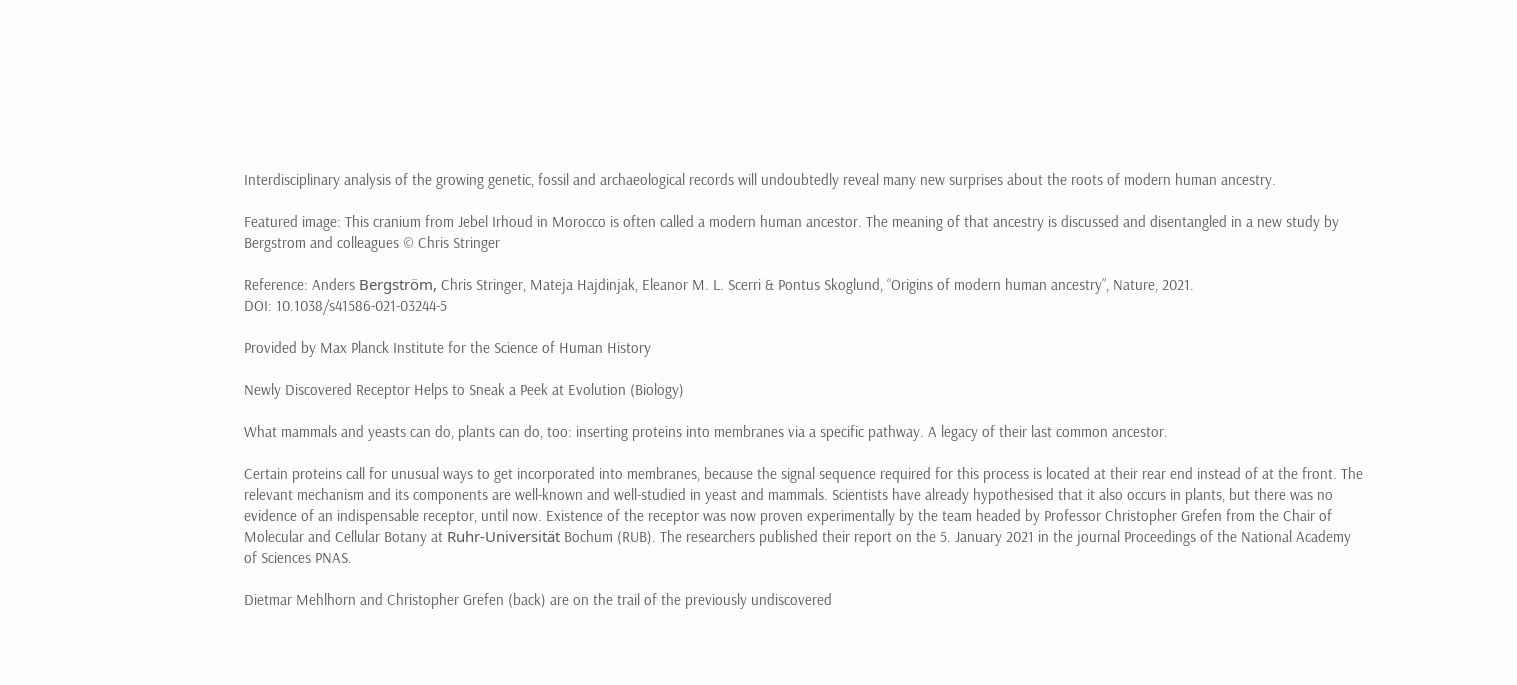Interdisciplinary analysis of the growing genetic, fossil and archaeological records will undoubtedly reveal many new surprises about the roots of modern human ancestry.

Featured image: This cranium from Jebel Irhoud in Morocco is often called a modern human ancestor. The meaning of that ancestry is discussed and disentangled in a new study by Bergstrom and colleagues © Chris Stringer

Reference: Anders Bergström, Chris Stringer, Mateja Hajdinjak, Eleanor M. L. Scerri & Pontus Skoglund, “Origins of modern human ancestry”, Nature, 2021.
DOI: 10.1038/s41586-021-03244-5

Provided by Max Planck Institute for the Science of Human History

Newly Discovered Receptor Helps to Sneak a Peek at Evolution (Biology)

What mammals and yeasts can do, plants can do, too: inserting proteins into membranes via a specific pathway. A legacy of their last common ancestor.

Certain proteins call for unusual ways to get incorporated into membranes, because the signal sequence required for this process is located at their rear end instead of at the front. The relevant mechanism and its components are well-known and well-studied in yeast and mammals. Scientists have already hypothesised that it also occurs in plants, but there was no evidence of an indispensable receptor, until now. Existence of the receptor was now proven experimentally by the team headed by Professor Christopher Grefen from the Chair of Molecular and Cellular Botany at Ruhr-Universität Bochum (RUB). The researchers published their report on the 5. January 2021 in the journal Proceedings of the National Academy of Sciences PNAS.

Dietmar Mehlhorn and Christopher Grefen (back) are on the trail of the previously undiscovered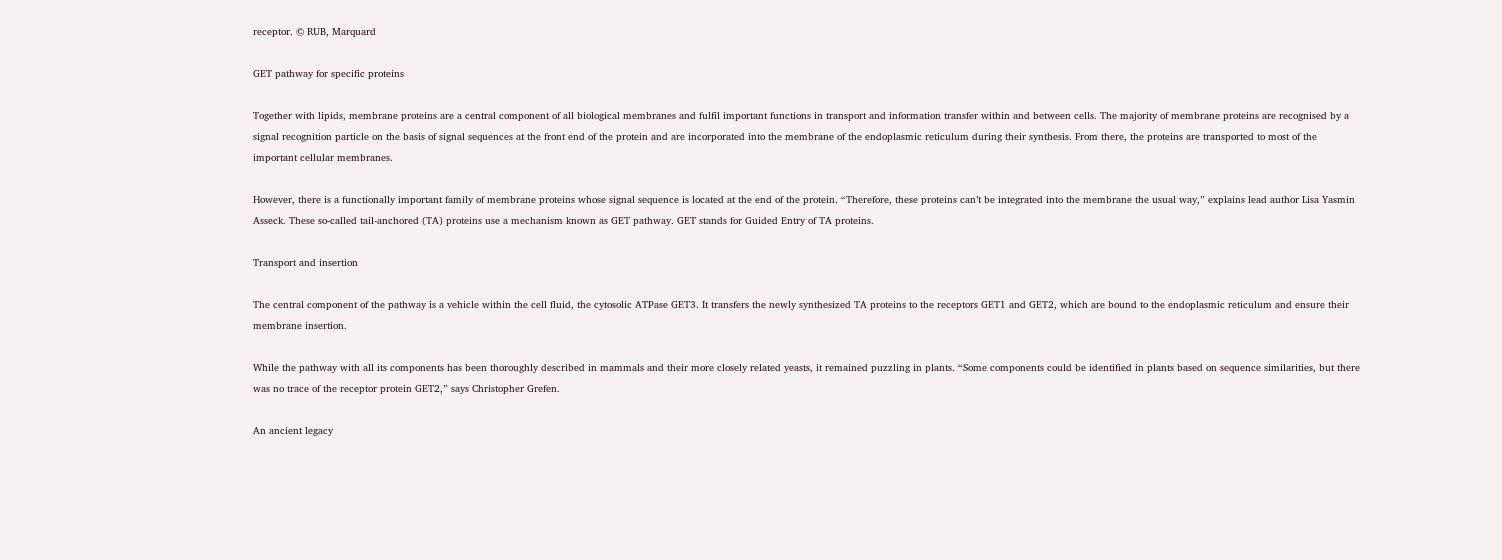receptor. © RUB, Marquard

GET pathway for specific proteins

Together with lipids, membrane proteins are a central component of all biological membranes and fulfil important functions in transport and information transfer within and between cells. The majority of membrane proteins are recognised by a signal recognition particle on the basis of signal sequences at the front end of the protein and are incorporated into the membrane of the endoplasmic reticulum during their synthesis. From there, the proteins are transported to most of the important cellular membranes.

However, there is a functionally important family of membrane proteins whose signal sequence is located at the end of the protein. “Therefore, these proteins can’t be integrated into the membrane the usual way,” explains lead author Lisa Yasmin Asseck. These so-called tail-anchored (TA) proteins use a mechanism known as GET pathway. GET stands for Guided Entry of TA proteins.

Transport and insertion

The central component of the pathway is a vehicle within the cell fluid, the cytosolic ATPase GET3. It transfers the newly synthesized TA proteins to the receptors GET1 and GET2, which are bound to the endoplasmic reticulum and ensure their membrane insertion.

While the pathway with all its components has been thoroughly described in mammals and their more closely related yeasts, it remained puzzling in plants. “Some components could be identified in plants based on sequence similarities, but there was no trace of the receptor protein GET2,” says Christopher Grefen.

An ancient legacy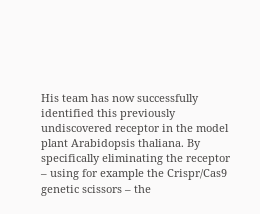His team has now successfully identified this previously undiscovered receptor in the model plant Arabidopsis thaliana. By specifically eliminating the receptor – using for example the Crispr/Cas9 genetic scissors – the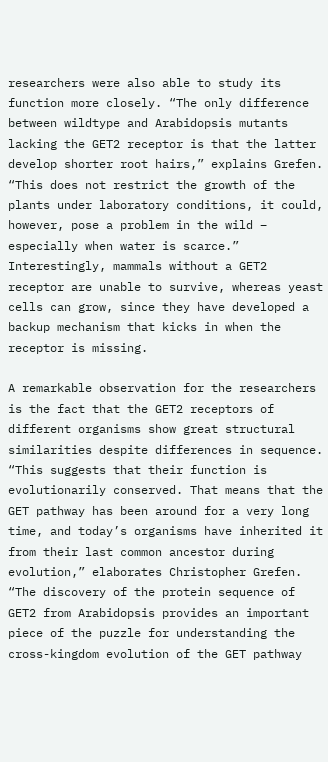researchers were also able to study its function more closely. “The only difference between wildtype and Arabidopsis mutants lacking the GET2 receptor is that the latter develop shorter root hairs,” explains Grefen. “This does not restrict the growth of the plants under laboratory conditions, it could, however, pose a problem in the wild – especially when water is scarce.” Interestingly, mammals without a GET2 receptor are unable to survive, whereas yeast cells can grow, since they have developed a backup mechanism that kicks in when the receptor is missing.

A remarkable observation for the researchers is the fact that the GET2 receptors of different organisms show great structural similarities despite differences in sequence. “This suggests that their function is evolutionarily conserved. That means that the GET pathway has been around for a very long time, and today’s organisms have inherited it from their last common ancestor during evolution,” elaborates Christopher Grefen. “The discovery of the protein sequence of GET2 from Arabidopsis provides an important piece of the puzzle for understanding the cross-kingdom evolution of the GET pathway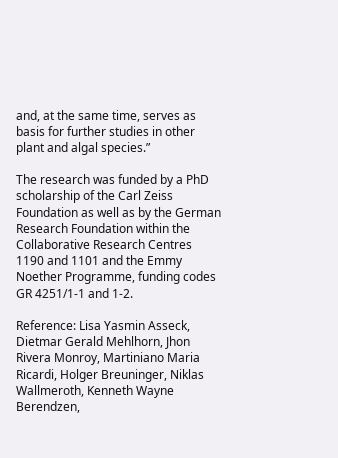and, at the same time, serves as basis for further studies in other plant and algal species.”

The research was funded by a PhD scholarship of the Carl Zeiss Foundation as well as by the German Research Foundation within the Collaborative Research Centres 1190 and 1101 and the Emmy Noether Programme, funding codes GR 4251/1-1 and 1-2.

Reference: Lisa Yasmin Asseck, Dietmar Gerald Mehlhorn, Jhon Rivera Monroy, Martiniano Maria Ricardi, Holger Breuninger, Niklas Wallmeroth, Kenneth Wayne Berendzen,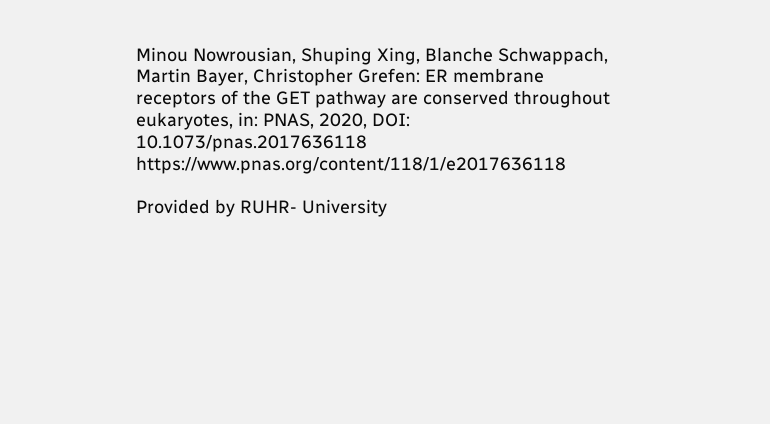Minou Nowrousian, Shuping Xing, Blanche Schwappach, Martin Bayer, Christopher Grefen: ER membrane receptors of the GET pathway are conserved throughout eukaryotes, in: PNAS, 2020, DOI: 10.1073/pnas.2017636118 https://www.pnas.org/content/118/1/e2017636118

Provided by RUHR- University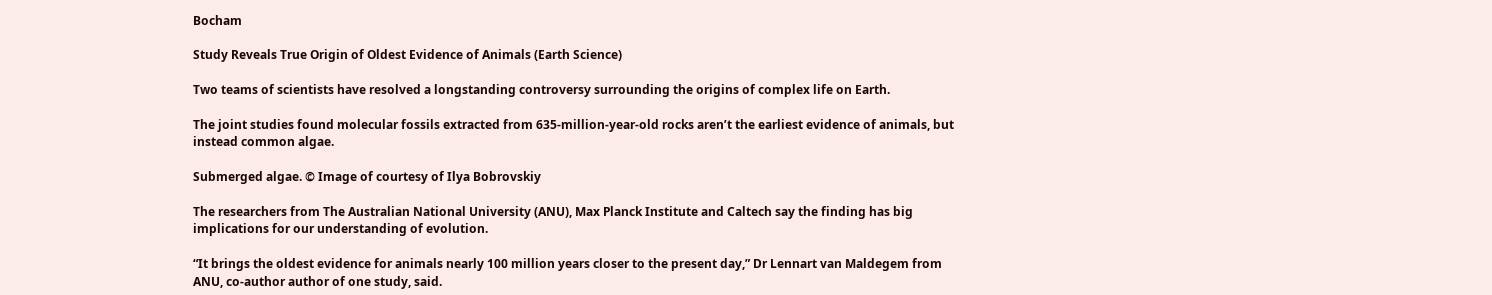Bocham

Study Reveals True Origin of Oldest Evidence of Animals (Earth Science)

Two teams of scientists have resolved a longstanding controversy surrounding the origins of complex life on Earth.

The joint studies found molecular fossils extracted from 635-million-year-old rocks aren’t the earliest evidence of animals, but instead common algae.

Submerged algae. © Image of courtesy of Ilya Bobrovskiy

The researchers from The Australian National University (ANU), Max Planck Institute and Caltech say the finding has big implications for our understanding of evolution.

“It brings the oldest evidence for animals nearly 100 million years closer to the present day,” Dr Lennart van Maldegem from ANU, co-author author of one study, said.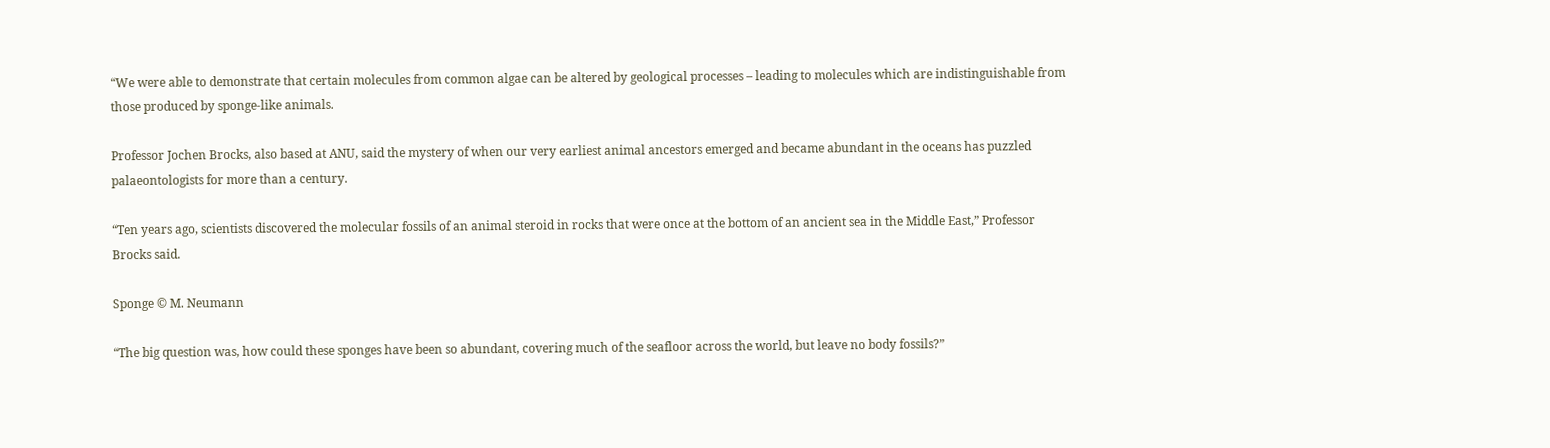“We were able to demonstrate that certain molecules from common algae can be altered by geological processes – leading to molecules which are indistinguishable from those produced by sponge-like animals.

Professor Jochen Brocks, also based at ANU, said the mystery of when our very earliest animal ancestors emerged and became abundant in the oceans has puzzled palaeontologists for more than a century.

“Ten years ago, scientists discovered the molecular fossils of an animal steroid in rocks that were once at the bottom of an ancient sea in the Middle East,” Professor Brocks said.

Sponge © M. Neumann

“The big question was, how could these sponges have been so abundant, covering much of the seafloor across the world, but leave no body fossils?”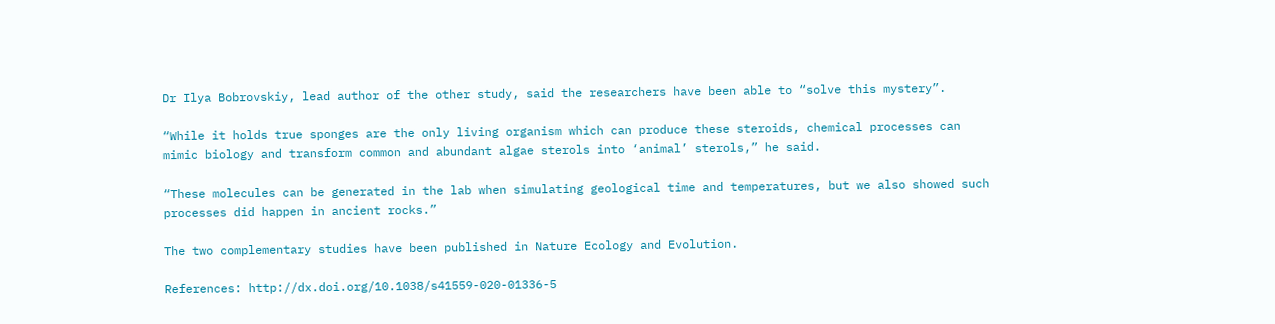Dr Ilya Bobrovskiy, lead author of the other study, said the researchers have been able to “solve this mystery”.

“While it holds true sponges are the only living organism which can produce these steroids, chemical processes can mimic biology and transform common and abundant algae sterols into ‘animal’ sterols,” he said.

“These molecules can be generated in the lab when simulating geological time and temperatures, but we also showed such processes did happen in ancient rocks.”

The two complementary studies have been published in Nature Ecology and Evolution.

References: http://dx.doi.org/10.1038/s41559-020-01336-5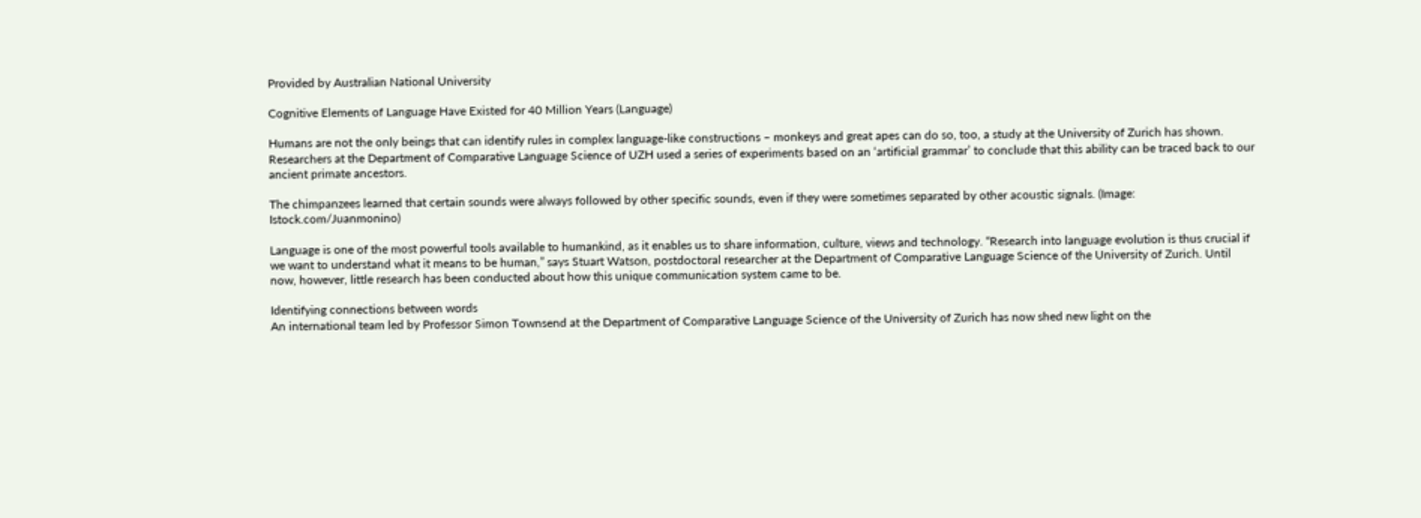Provided by Australian National University

Cognitive Elements of Language Have Existed for 40 Million Years (Language)

Humans are not the only beings that can identify rules in complex language-like constructions – monkeys and great apes can do so, too, a study at the University of Zurich has shown. Researchers at the Department of Comparative Language Science of UZH used a series of experiments based on an ‘artificial grammar’ to conclude that this ability can be traced back to our ancient primate ancestors.

The chimpanzees learned that certain sounds were always followed by other specific sounds, even if they were sometimes separated by other acoustic signals. (Image: Istock.com/Juanmonino)

Language is one of the most powerful tools available to humankind, as it enables us to share information, culture, views and technology. “Research into language evolution is thus crucial if we want to understand what it means to be human,” says Stuart Watson, postdoctoral researcher at the Department of Comparative Language Science of the University of Zurich. Until now, however, little research has been conducted about how this unique communication system came to be.

Identifying connections between words
An international team led by Professor Simon Townsend at the Department of Comparative Language Science of the University of Zurich has now shed new light on the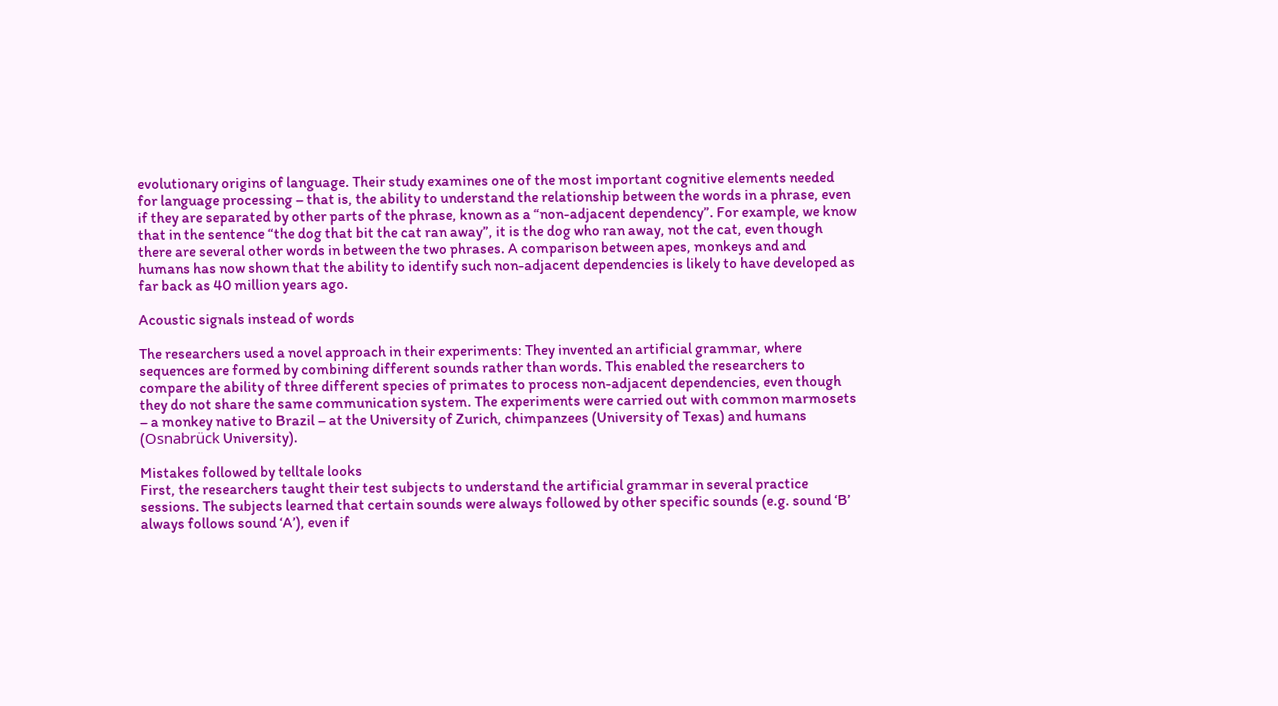evolutionary origins of language. Their study examines one of the most important cognitive elements needed for language processing – that is, the ability to understand the relationship between the words in a phrase, even if they are separated by other parts of the phrase, known as a “non-adjacent dependency”. For example, we know that in the sentence “the dog that bit the cat ran away”, it is the dog who ran away, not the cat, even though there are several other words in between the two phrases. A comparison between apes, monkeys and and humans has now shown that the ability to identify such non-adjacent dependencies is likely to have developed as far back as 40 million years ago.

Acoustic signals instead of words

The researchers used a novel approach in their experiments: They invented an artificial grammar, where sequences are formed by combining different sounds rather than words. This enabled the researchers to compare the ability of three different species of primates to process non-adjacent dependencies, even though they do not share the same communication system. The experiments were carried out with common marmosets – a monkey native to Brazil – at the University of Zurich, chimpanzees (University of Texas) and humans (Osnabrück University).

Mistakes followed by telltale looks
First, the researchers taught their test subjects to understand the artificial grammar in several practice sessions. The subjects learned that certain sounds were always followed by other specific sounds (e.g. sound ‘B’ always follows sound ‘A’), even if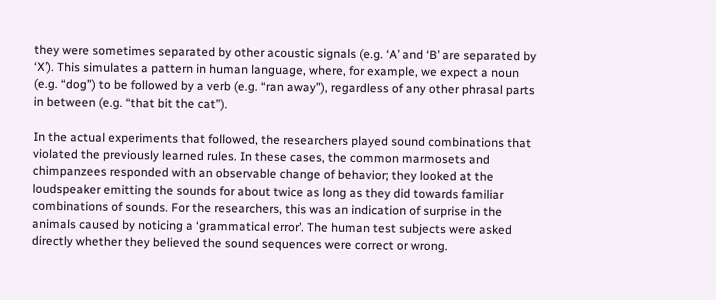they were sometimes separated by other acoustic signals (e.g. ‘A’ and ‘B’ are separated by ‘X’). This simulates a pattern in human language, where, for example, we expect a noun (e.g. “dog”) to be followed by a verb (e.g. “ran away”), regardless of any other phrasal parts in between (e.g. “that bit the cat”).

In the actual experiments that followed, the researchers played sound combinations that violated the previously learned rules. In these cases, the common marmosets and chimpanzees responded with an observable change of behavior; they looked at the loudspeaker emitting the sounds for about twice as long as they did towards familiar combinations of sounds. For the researchers, this was an indication of surprise in the animals caused by noticing a ‘grammatical error’. The human test subjects were asked directly whether they believed the sound sequences were correct or wrong.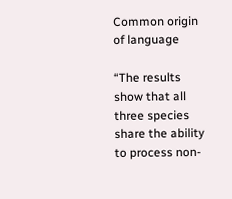Common origin of language

“The results show that all three species share the ability to process non-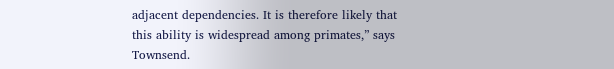adjacent dependencies. It is therefore likely that this ability is widespread among primates,” says Townsend.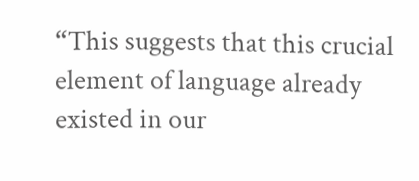“This suggests that this crucial element of language already existed in our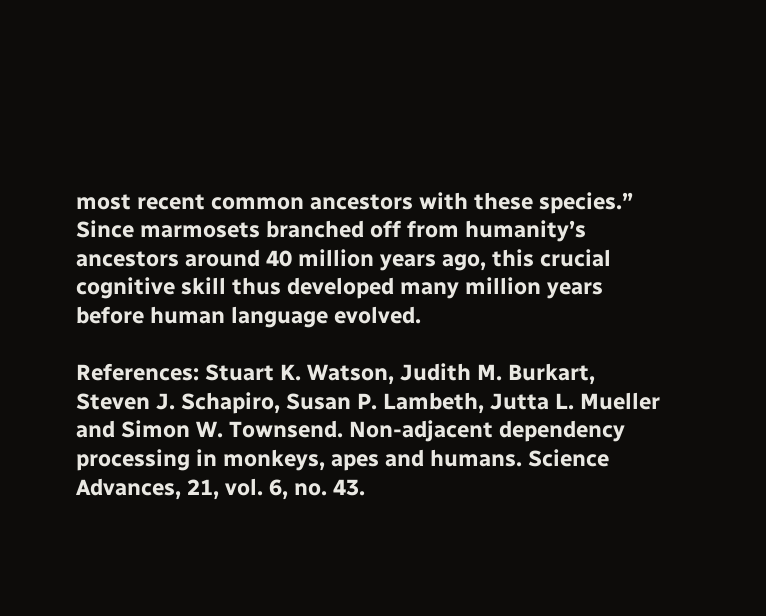most recent common ancestors with these species.” Since marmosets branched off from humanity’s ancestors around 40 million years ago, this crucial cognitive skill thus developed many million years before human language evolved.

References: Stuart K. Watson, Judith M. Burkart, Steven J. Schapiro, Susan P. Lambeth, Jutta L. Mueller and Simon W. Townsend. Non-adjacent dependency processing in monkeys, apes and humans. Science Advances, 21, vol. 6, no. 43.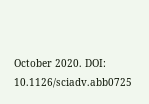October 2020. DOI: 10.1126/sciadv.abb0725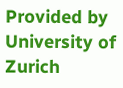Provided by University of Zurich